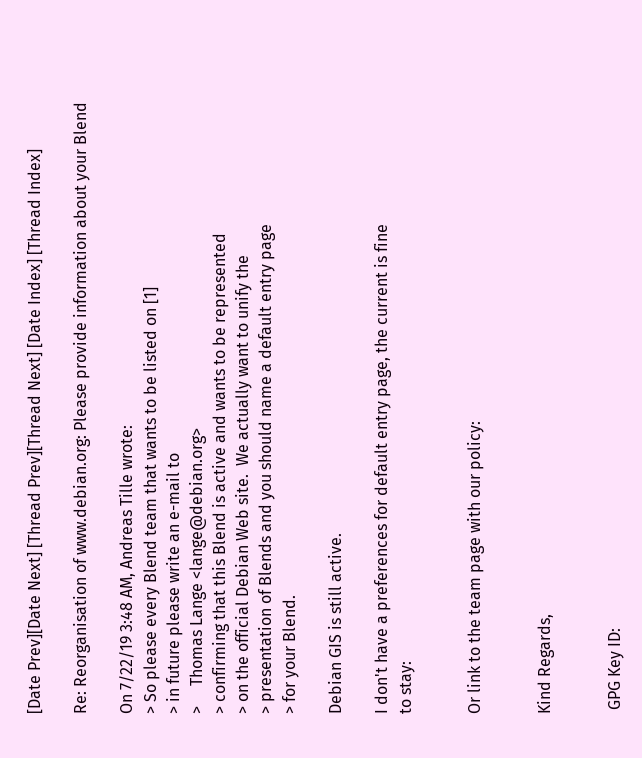[Date Prev][Date Next] [Thread Prev][Thread Next] [Date Index] [Thread Index]

Re: Reorganisation of www.debian.org: Please provide information about your Blend

On 7/22/19 3:48 AM, Andreas Tille wrote:
> So please every Blend team that wants to be listed on [1]
> in future please write an e-mail to
>     Thomas Lange <lange@debian.org>
> confirming that this Blend is active and wants to be represented
> on the official Debian Web site.  We actually want to unify the
> presentation of Blends and you should name a default entry page
> for your Blend.

Debian GIS is still active.

I don't have a preferences for default entry page, the current is fine
to stay:


Or link to the team page with our policy:


Kind Regards,


 GPG Key ID: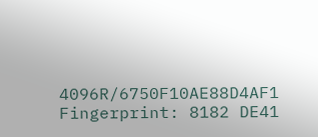4096R/6750F10AE88D4AF1
Fingerprint: 8182 DE41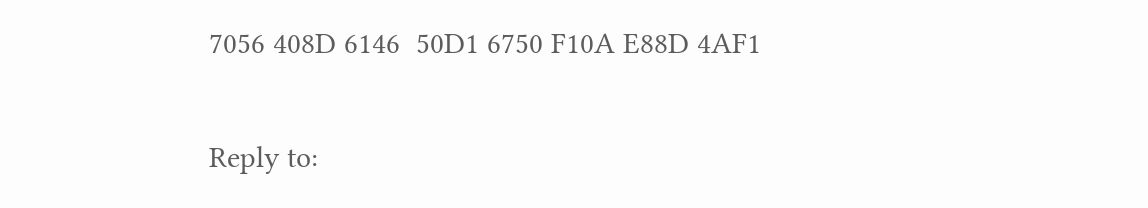7056 408D 6146  50D1 6750 F10A E88D 4AF1

Reply to: